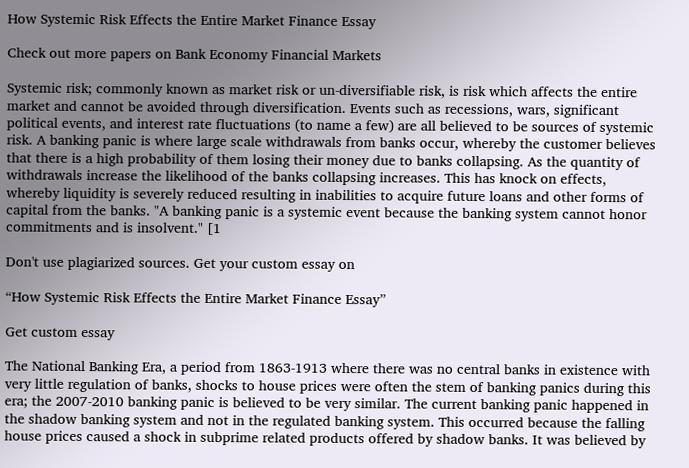How Systemic Risk Effects the Entire Market Finance Essay

Check out more papers on Bank Economy Financial Markets

Systemic risk; commonly known as market risk or un-diversifiable risk, is risk which affects the entire market and cannot be avoided through diversification. Events such as recessions, wars, significant political events, and interest rate fluctuations (to name a few) are all believed to be sources of systemic risk. A banking panic is where large scale withdrawals from banks occur, whereby the customer believes that there is a high probability of them losing their money due to banks collapsing. As the quantity of withdrawals increase the likelihood of the banks collapsing increases. This has knock on effects, whereby liquidity is severely reduced resulting in inabilities to acquire future loans and other forms of capital from the banks. "A banking panic is a systemic event because the banking system cannot honor commitments and is insolvent." [1

Don't use plagiarized sources. Get your custom essay on

“How Systemic Risk Effects the Entire Market Finance Essay”

Get custom essay

The National Banking Era, a period from 1863-1913 where there was no central banks in existence with very little regulation of banks, shocks to house prices were often the stem of banking panics during this era; the 2007-2010 banking panic is believed to be very similar. The current banking panic happened in the shadow banking system and not in the regulated banking system. This occurred because the falling house prices caused a shock in subprime related products offered by shadow banks. It was believed by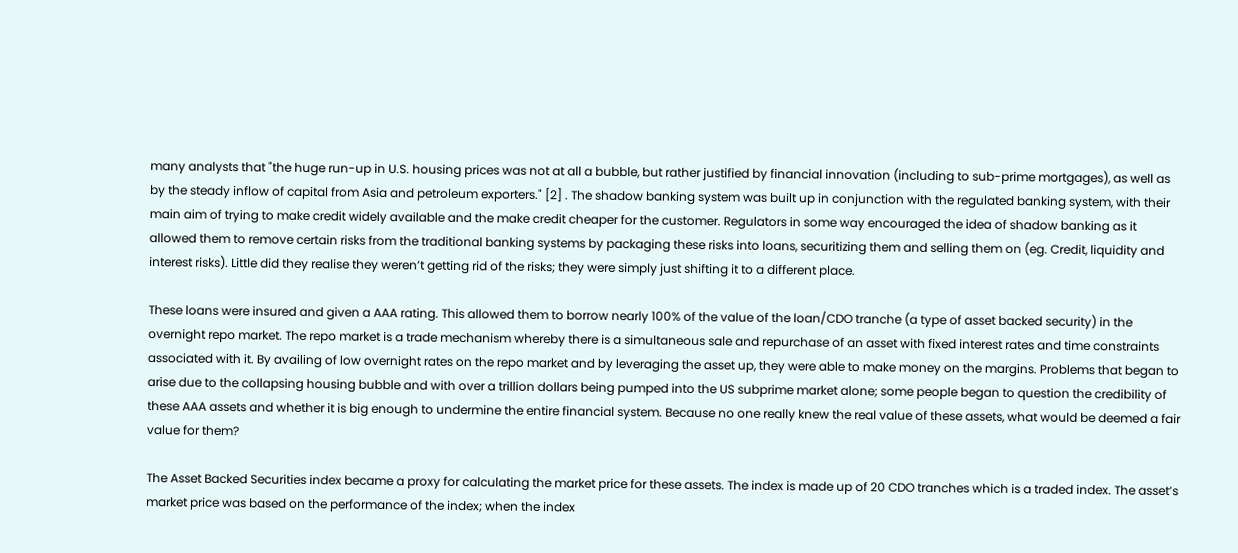many analysts that "the huge run-up in U.S. housing prices was not at all a bubble, but rather justified by financial innovation (including to sub-prime mortgages), as well as by the steady inflow of capital from Asia and petroleum exporters." [2] . The shadow banking system was built up in conjunction with the regulated banking system, with their main aim of trying to make credit widely available and the make credit cheaper for the customer. Regulators in some way encouraged the idea of shadow banking as it allowed them to remove certain risks from the traditional banking systems by packaging these risks into loans, securitizing them and selling them on (eg. Credit, liquidity and interest risks). Little did they realise they weren’t getting rid of the risks; they were simply just shifting it to a different place.

These loans were insured and given a AAA rating. This allowed them to borrow nearly 100% of the value of the loan/CDO tranche (a type of asset backed security) in the overnight repo market. The repo market is a trade mechanism whereby there is a simultaneous sale and repurchase of an asset with fixed interest rates and time constraints associated with it. By availing of low overnight rates on the repo market and by leveraging the asset up, they were able to make money on the margins. Problems that began to arise due to the collapsing housing bubble and with over a trillion dollars being pumped into the US subprime market alone; some people began to question the credibility of these AAA assets and whether it is big enough to undermine the entire financial system. Because no one really knew the real value of these assets, what would be deemed a fair value for them?

The Asset Backed Securities index became a proxy for calculating the market price for these assets. The index is made up of 20 CDO tranches which is a traded index. The asset’s market price was based on the performance of the index; when the index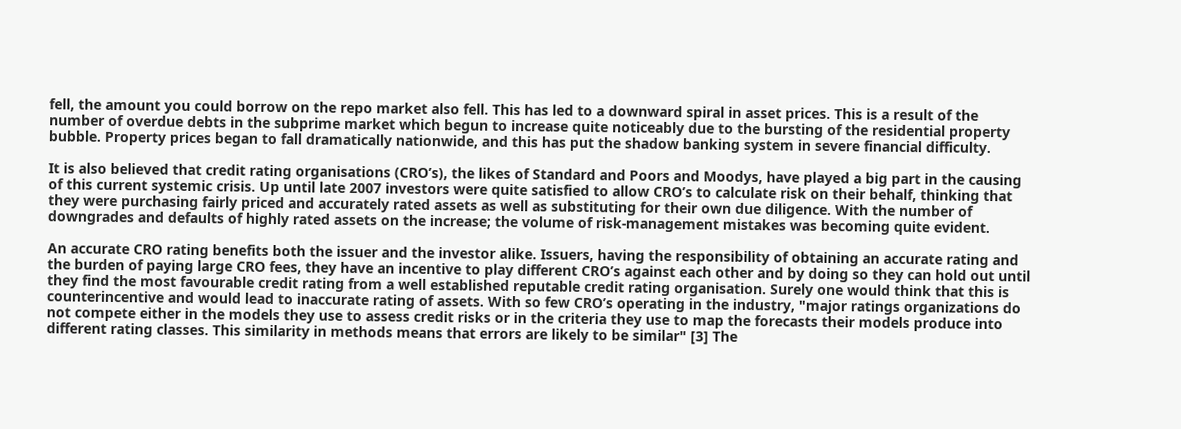fell, the amount you could borrow on the repo market also fell. This has led to a downward spiral in asset prices. This is a result of the number of overdue debts in the subprime market which begun to increase quite noticeably due to the bursting of the residential property bubble. Property prices began to fall dramatically nationwide, and this has put the shadow banking system in severe financial difficulty.

It is also believed that credit rating organisations (CRO’s), the likes of Standard and Poors and Moodys, have played a big part in the causing of this current systemic crisis. Up until late 2007 investors were quite satisfied to allow CRO’s to calculate risk on their behalf, thinking that they were purchasing fairly priced and accurately rated assets as well as substituting for their own due diligence. With the number of downgrades and defaults of highly rated assets on the increase; the volume of risk-management mistakes was becoming quite evident.

An accurate CRO rating benefits both the issuer and the investor alike. Issuers, having the responsibility of obtaining an accurate rating and the burden of paying large CRO fees, they have an incentive to play different CRO’s against each other and by doing so they can hold out until they find the most favourable credit rating from a well established reputable credit rating organisation. Surely one would think that this is counterincentive and would lead to inaccurate rating of assets. With so few CRO’s operating in the industry, "major ratings organizations do not compete either in the models they use to assess credit risks or in the criteria they use to map the forecasts their models produce into different rating classes. This similarity in methods means that errors are likely to be similar" [3] The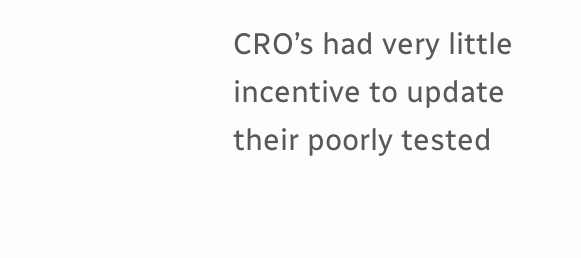CRO’s had very little incentive to update their poorly tested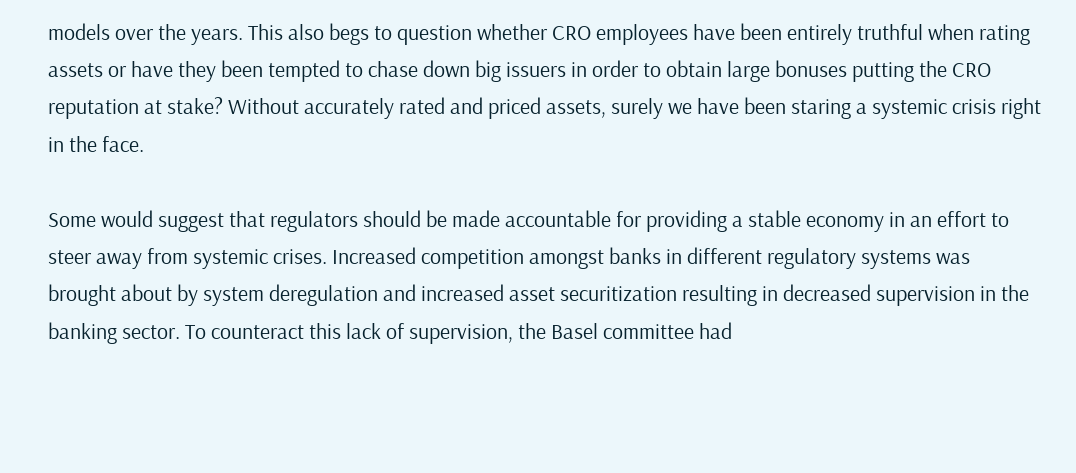models over the years. This also begs to question whether CRO employees have been entirely truthful when rating assets or have they been tempted to chase down big issuers in order to obtain large bonuses putting the CRO reputation at stake? Without accurately rated and priced assets, surely we have been staring a systemic crisis right in the face.

Some would suggest that regulators should be made accountable for providing a stable economy in an effort to steer away from systemic crises. Increased competition amongst banks in different regulatory systems was brought about by system deregulation and increased asset securitization resulting in decreased supervision in the banking sector. To counteract this lack of supervision, the Basel committee had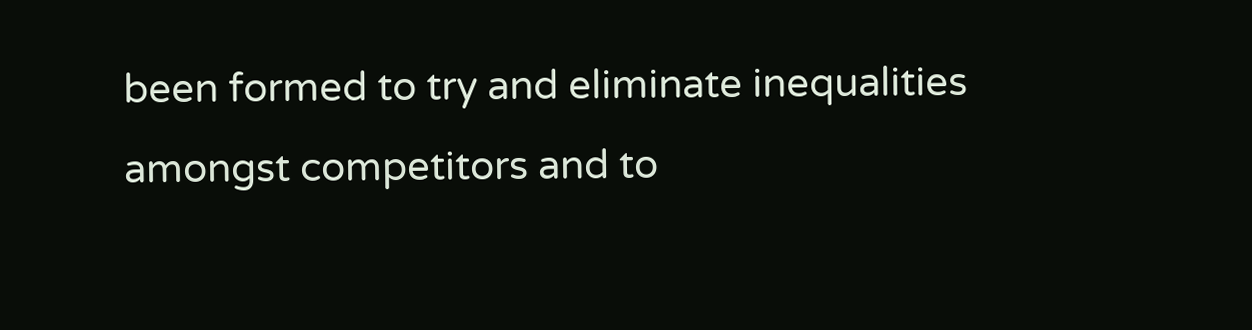been formed to try and eliminate inequalities amongst competitors and to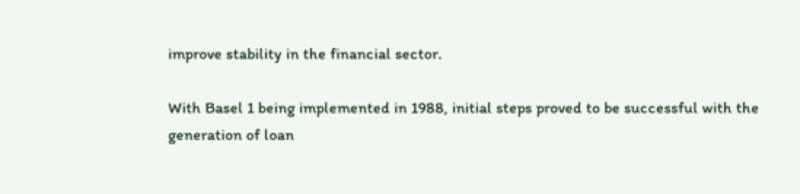improve stability in the financial sector.

With Basel 1 being implemented in 1988, initial steps proved to be successful with the generation of loan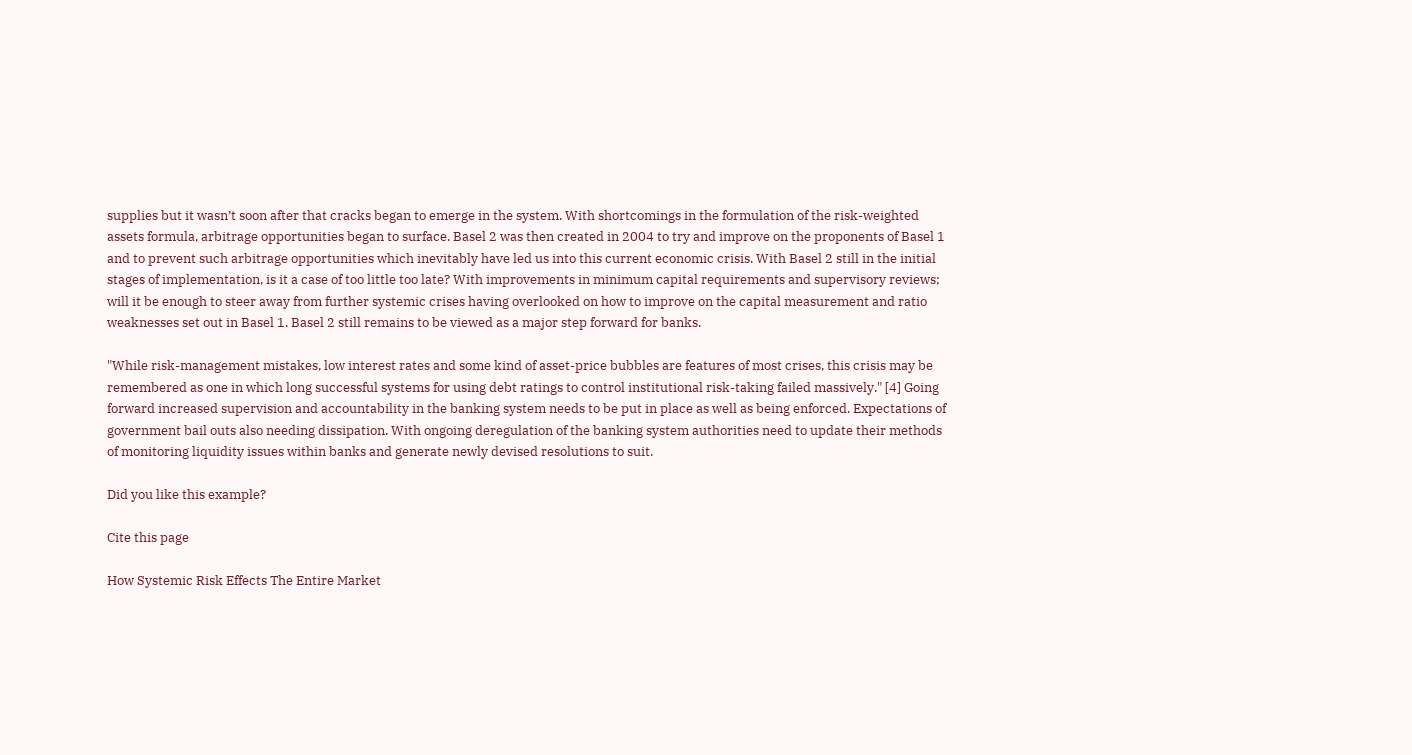supplies but it wasn’t soon after that cracks began to emerge in the system. With shortcomings in the formulation of the risk-weighted assets formula, arbitrage opportunities began to surface. Basel 2 was then created in 2004 to try and improve on the proponents of Basel 1 and to prevent such arbitrage opportunities which inevitably have led us into this current economic crisis. With Basel 2 still in the initial stages of implementation, is it a case of too little too late? With improvements in minimum capital requirements and supervisory reviews; will it be enough to steer away from further systemic crises having overlooked on how to improve on the capital measurement and ratio weaknesses set out in Basel 1. Basel 2 still remains to be viewed as a major step forward for banks.

"While risk-management mistakes, low interest rates and some kind of asset-price bubbles are features of most crises, this crisis may be remembered as one in which long successful systems for using debt ratings to control institutional risk-taking failed massively." [4] Going forward increased supervision and accountability in the banking system needs to be put in place as well as being enforced. Expectations of government bail outs also needing dissipation. With ongoing deregulation of the banking system authorities need to update their methods of monitoring liquidity issues within banks and generate newly devised resolutions to suit.

Did you like this example?

Cite this page

How Systemic Risk Effects The Entire Market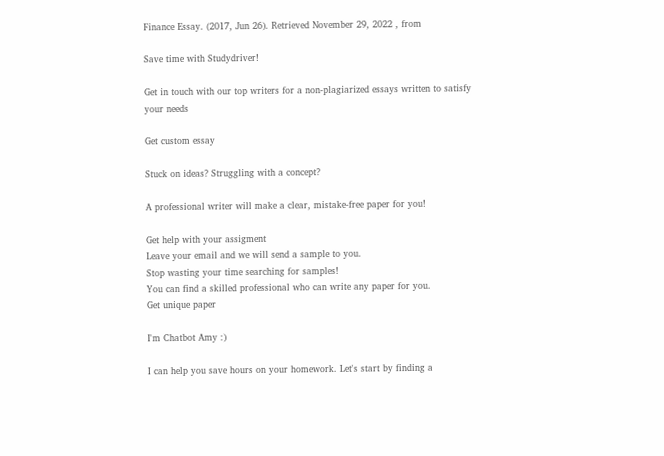Finance Essay. (2017, Jun 26). Retrieved November 29, 2022 , from

Save time with Studydriver!

Get in touch with our top writers for a non-plagiarized essays written to satisfy your needs

Get custom essay

Stuck on ideas? Struggling with a concept?

A professional writer will make a clear, mistake-free paper for you!

Get help with your assigment
Leave your email and we will send a sample to you.
Stop wasting your time searching for samples!
You can find a skilled professional who can write any paper for you.
Get unique paper

I'm Chatbot Amy :)

I can help you save hours on your homework. Let's start by finding a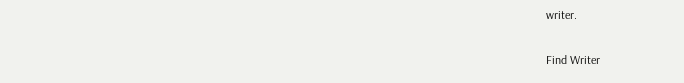writer.

Find Writer